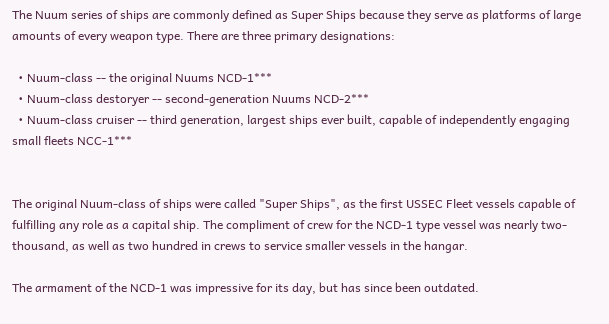The Nuum series of ships are commonly defined as Super Ships because they serve as platforms of large amounts of every weapon type. There are three primary designations:

  • Nuum-class -- the original Nuums NCD-1***
  • Nuum-class destoryer -- second-generation Nuums NCD-2***
  • Nuum-class cruiser -- third generation, largest ships ever built, capable of independently engaging small fleets NCC-1***


The original Nuum-class of ships were called "Super Ships", as the first USSEC Fleet vessels capable of fulfilling any role as a capital ship. The compliment of crew for the NCD-1 type vessel was nearly two-thousand, as well as two hundred in crews to service smaller vessels in the hangar.

The armament of the NCD-1 was impressive for its day, but has since been outdated.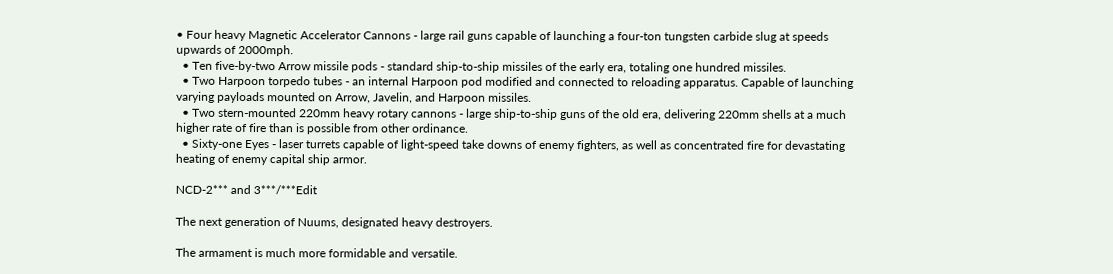• Four heavy Magnetic Accelerator Cannons - large rail guns capable of launching a four-ton tungsten carbide slug at speeds upwards of 2000mph.
  • Ten five-by-two Arrow missile pods - standard ship-to-ship missiles of the early era, totaling one hundred missiles.
  • Two Harpoon torpedo tubes - an internal Harpoon pod modified and connected to reloading apparatus. Capable of launching varying payloads mounted on Arrow, Javelin, and Harpoon missiles.
  • Two stern-mounted 220mm heavy rotary cannons - large ship-to-ship guns of the old era, delivering 220mm shells at a much higher rate of fire than is possible from other ordinance.
  • Sixty-one Eyes - laser turrets capable of light-speed take downs of enemy fighters, as well as concentrated fire for devastating heating of enemy capital ship armor.

NCD-2*** and 3***/***Edit

The next generation of Nuums, designated heavy destroyers.

The armament is much more formidable and versatile.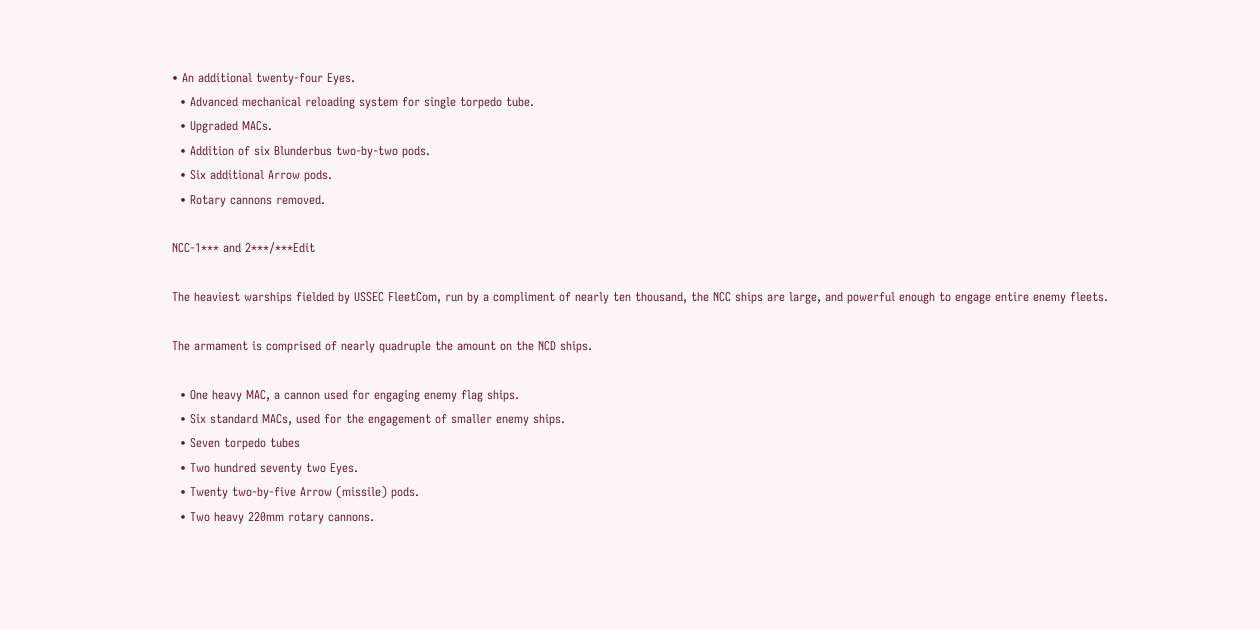• An additional twenty-four Eyes.
  • Advanced mechanical reloading system for single torpedo tube.
  • Upgraded MACs.
  • Addition of six Blunderbus two-by-two pods.
  • Six additional Arrow pods.
  • Rotary cannons removed.

NCC-1*** and 2***/***Edit

The heaviest warships fielded by USSEC FleetCom, run by a compliment of nearly ten thousand, the NCC ships are large, and powerful enough to engage entire enemy fleets.

The armament is comprised of nearly quadruple the amount on the NCD ships.

  • One heavy MAC, a cannon used for engaging enemy flag ships.
  • Six standard MACs, used for the engagement of smaller enemy ships.
  • Seven torpedo tubes
  • Two hundred seventy two Eyes.
  • Twenty two-by-five Arrow (missile) pods.
  • Two heavy 220mm rotary cannons.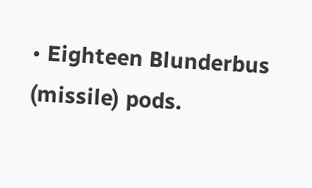• Eighteen Blunderbus (missile) pods.